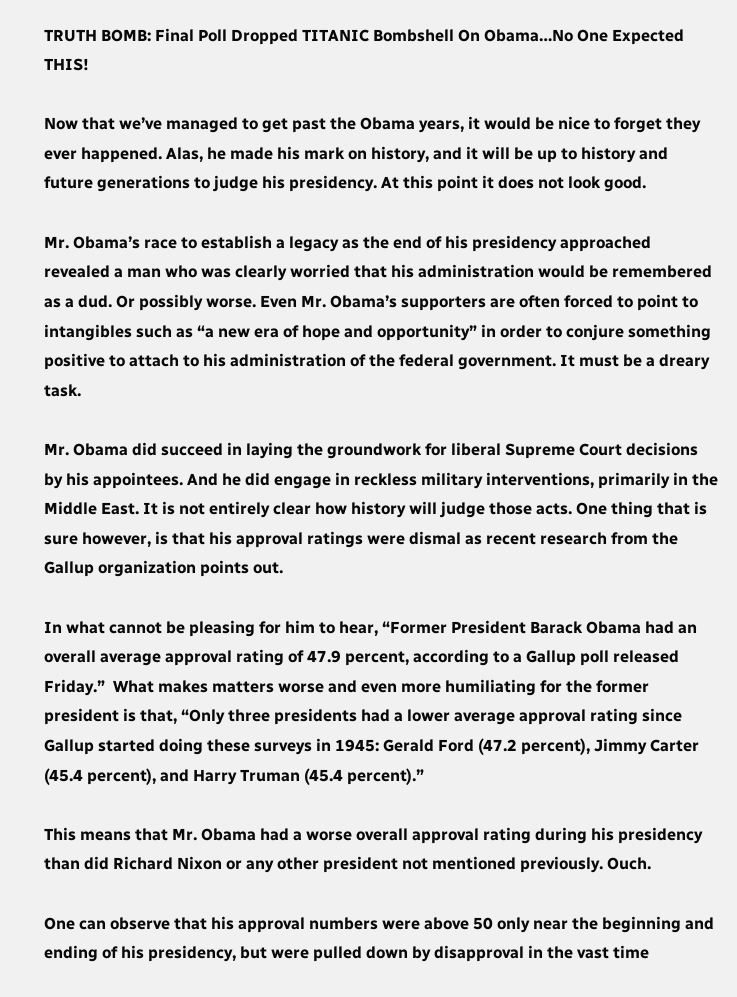TRUTH BOMB: Final Poll Dropped TITANIC Bombshell On Obama…No One Expected THIS!

Now that we’ve managed to get past the Obama years, it would be nice to forget they ever happened. Alas, he made his mark on history, and it will be up to history and future generations to judge his presidency. At this point it does not look good.

Mr. Obama’s race to establish a legacy as the end of his presidency approached revealed a man who was clearly worried that his administration would be remembered as a dud. Or possibly worse. Even Mr. Obama’s supporters are often forced to point to intangibles such as “a new era of hope and opportunity” in order to conjure something positive to attach to his administration of the federal government. It must be a dreary task.

Mr. Obama did succeed in laying the groundwork for liberal Supreme Court decisions by his appointees. And he did engage in reckless military interventions, primarily in the Middle East. It is not entirely clear how history will judge those acts. One thing that is sure however, is that his approval ratings were dismal as recent research from the Gallup organization points out.

In what cannot be pleasing for him to hear, “Former President Barack Obama had an overall average approval rating of 47.9 percent, according to a Gallup poll released Friday.”  What makes matters worse and even more humiliating for the former president is that, “Only three presidents had a lower average approval rating since Gallup started doing these surveys in 1945: Gerald Ford (47.2 percent), Jimmy Carter (45.4 percent), and Harry Truman (45.4 percent).”

This means that Mr. Obama had a worse overall approval rating during his presidency than did Richard Nixon or any other president not mentioned previously. Ouch.

One can observe that his approval numbers were above 50 only near the beginning and ending of his presidency, but were pulled down by disapproval in the vast time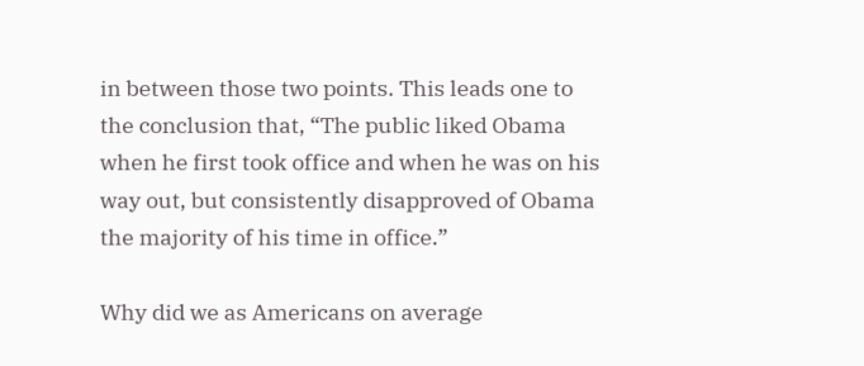in between those two points. This leads one to the conclusion that, “The public liked Obama when he first took office and when he was on his way out, but consistently disapproved of Obama the majority of his time in office.”

Why did we as Americans on average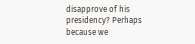disapprove of his presidency? Perhaps because we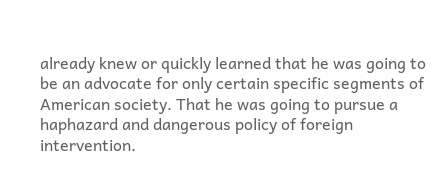already knew or quickly learned that he was going to be an advocate for only certain specific segments of American society. That he was going to pursue a haphazard and dangerous policy of foreign intervention.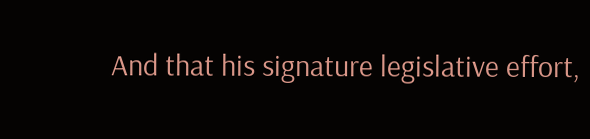And that his signature legislative effort,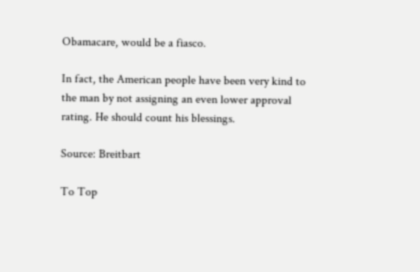Obamacare, would be a fiasco.

In fact, the American people have been very kind to the man by not assigning an even lower approval rating. He should count his blessings.

Source: Breitbart

To Top